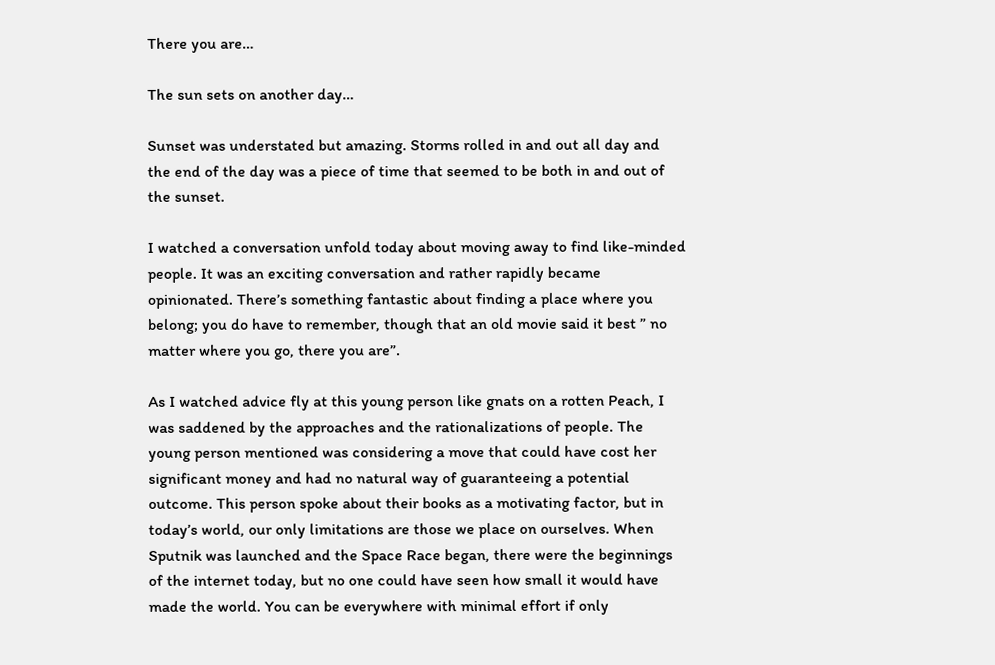There you are…

The sun sets on another day…

Sunset was understated but amazing. Storms rolled in and out all day and the end of the day was a piece of time that seemed to be both in and out of the sunset.

I watched a conversation unfold today about moving away to find like-minded people. It was an exciting conversation and rather rapidly became opinionated. There’s something fantastic about finding a place where you belong; you do have to remember, though that an old movie said it best ” no matter where you go, there you are”.

As I watched advice fly at this young person like gnats on a rotten Peach, I was saddened by the approaches and the rationalizations of people. The young person mentioned was considering a move that could have cost her significant money and had no natural way of guaranteeing a potential outcome. This person spoke about their books as a motivating factor, but in today’s world, our only limitations are those we place on ourselves. When Sputnik was launched and the Space Race began, there were the beginnings of the internet today, but no one could have seen how small it would have made the world. You can be everywhere with minimal effort if only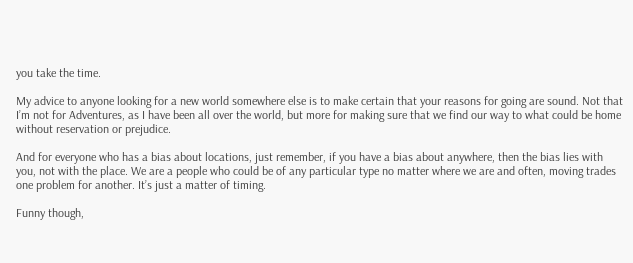you take the time.

My advice to anyone looking for a new world somewhere else is to make certain that your reasons for going are sound. Not that I’m not for Adventures, as I have been all over the world, but more for making sure that we find our way to what could be home without reservation or prejudice.

And for everyone who has a bias about locations, just remember, if you have a bias about anywhere, then the bias lies with you, not with the place. We are a people who could be of any particular type no matter where we are and often, moving trades one problem for another. It’s just a matter of timing.

Funny though,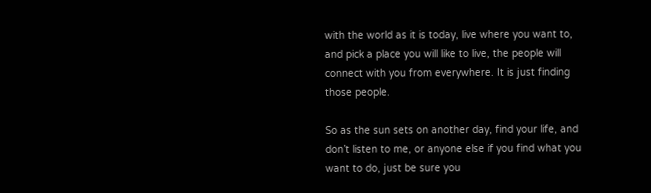with the world as it is today, live where you want to, and pick a place you will like to live, the people will connect with you from everywhere. It is just finding those people.

So as the sun sets on another day, find your life, and don’t listen to me, or anyone else if you find what you want to do, just be sure you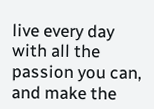live every day with all the passion you can, and make the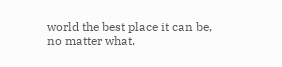world the best place it can be, no matter what.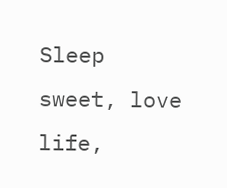Sleep sweet, love life,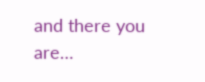and there you are…